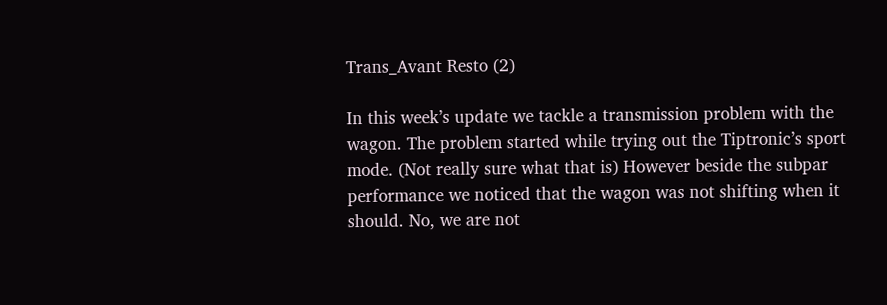Trans_Avant Resto (2)

In this week’s update we tackle a transmission problem with the wagon. The problem started while trying out the Tiptronic’s sport mode. (Not really sure what that is) However beside the subpar performance we noticed that the wagon was not shifting when it should. No, we are not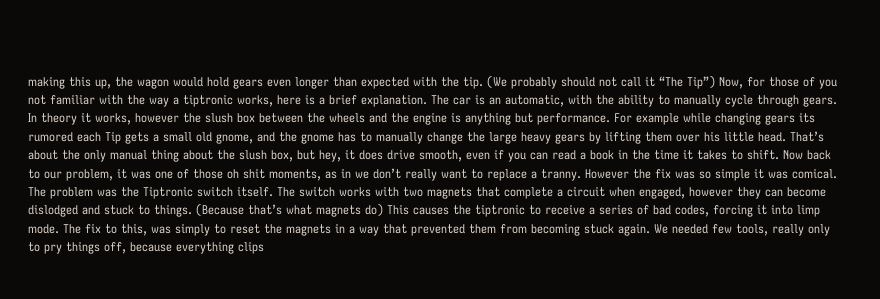making this up, the wagon would hold gears even longer than expected with the tip. (We probably should not call it “The Tip”) Now, for those of you not familiar with the way a tiptronic works, here is a brief explanation. The car is an automatic, with the ability to manually cycle through gears. In theory it works, however the slush box between the wheels and the engine is anything but performance. For example while changing gears its rumored each Tip gets a small old gnome, and the gnome has to manually change the large heavy gears by lifting them over his little head. That’s about the only manual thing about the slush box, but hey, it does drive smooth, even if you can read a book in the time it takes to shift. Now back to our problem, it was one of those oh shit moments, as in we don’t really want to replace a tranny. However the fix was so simple it was comical. The problem was the Tiptronic switch itself. The switch works with two magnets that complete a circuit when engaged, however they can become dislodged and stuck to things. (Because that’s what magnets do) This causes the tiptronic to receive a series of bad codes, forcing it into limp mode. The fix to this, was simply to reset the magnets in a way that prevented them from becoming stuck again. We needed few tools, really only to pry things off, because everything clips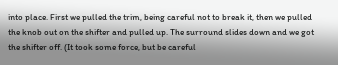into place. First we pulled the trim, being careful not to break it, then we pulled the knob out on the shifter and pulled up. The surround slides down and we got the shifter off. (It took some force, but be careful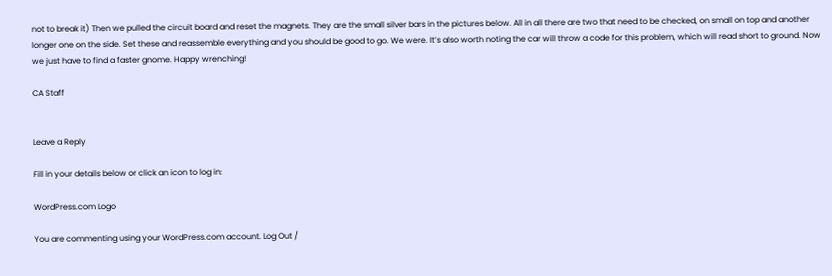not to break it) Then we pulled the circuit board and reset the magnets. They are the small silver bars in the pictures below. All in all there are two that need to be checked, on small on top and another longer one on the side. Set these and reassemble everything and you should be good to go. We were. It’s also worth noting the car will throw a code for this problem, which will read short to ground. Now we just have to find a faster gnome. Happy wrenching!

CA Staff


Leave a Reply

Fill in your details below or click an icon to log in:

WordPress.com Logo

You are commenting using your WordPress.com account. Log Out /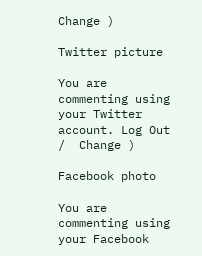Change )

Twitter picture

You are commenting using your Twitter account. Log Out /  Change )

Facebook photo

You are commenting using your Facebook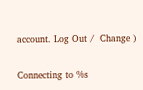account. Log Out /  Change )

Connecting to %s